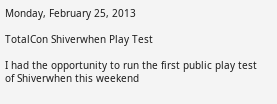Monday, February 25, 2013

TotalCon Shiverwhen Play Test

I had the opportunity to run the first public play test of Shiverwhen this weekend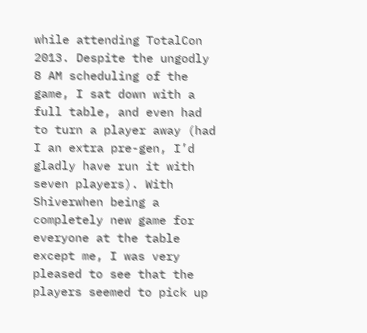while attending TotalCon 2013. Despite the ungodly 8 AM scheduling of the game, I sat down with a full table, and even had to turn a player away (had I an extra pre-gen, I’d gladly have run it with seven players). With Shiverwhen being a completely new game for everyone at the table except me, I was very pleased to see that the players seemed to pick up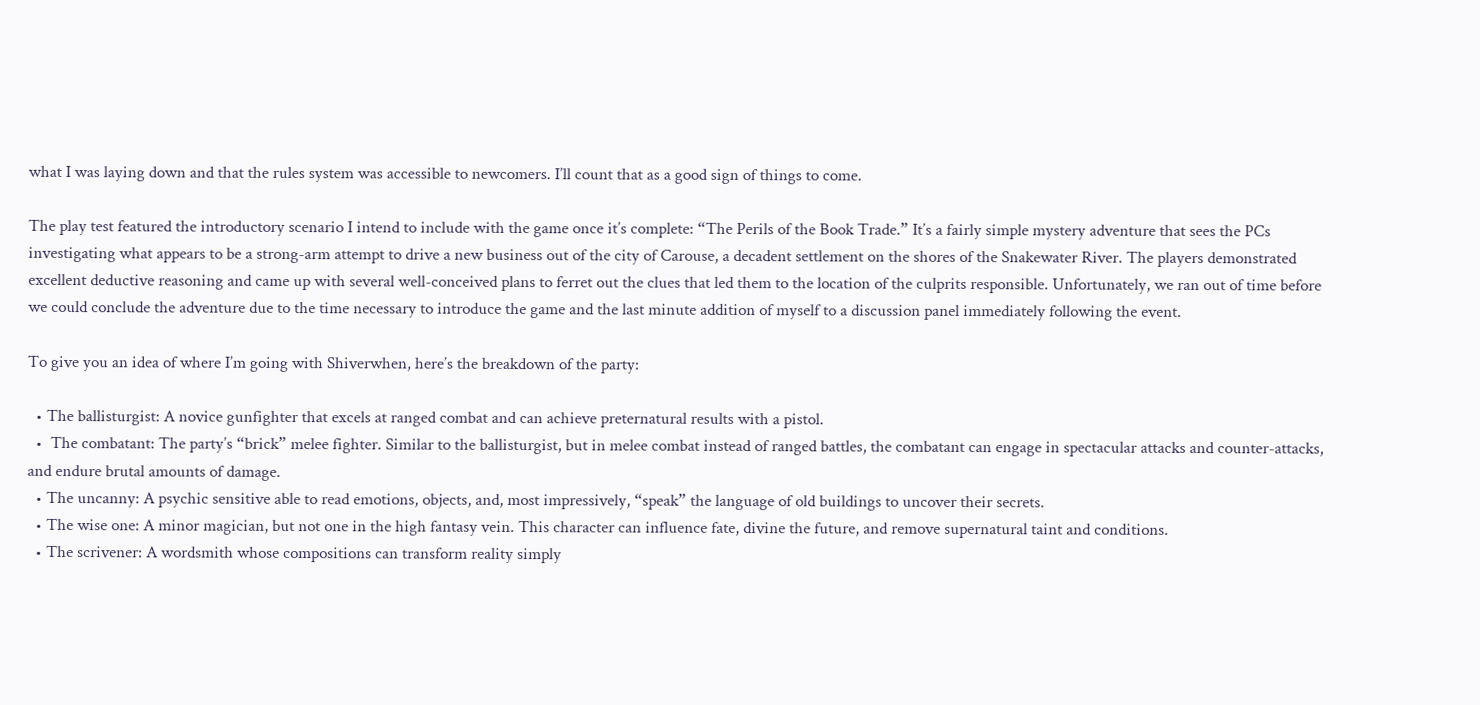what I was laying down and that the rules system was accessible to newcomers. I’ll count that as a good sign of things to come.

The play test featured the introductory scenario I intend to include with the game once it’s complete: “The Perils of the Book Trade.” It’s a fairly simple mystery adventure that sees the PCs investigating what appears to be a strong-arm attempt to drive a new business out of the city of Carouse, a decadent settlement on the shores of the Snakewater River. The players demonstrated excellent deductive reasoning and came up with several well-conceived plans to ferret out the clues that led them to the location of the culprits responsible. Unfortunately, we ran out of time before we could conclude the adventure due to the time necessary to introduce the game and the last minute addition of myself to a discussion panel immediately following the event.

To give you an idea of where I’m going with Shiverwhen, here’s the breakdown of the party:

  • The ballisturgist: A novice gunfighter that excels at ranged combat and can achieve preternatural results with a pistol.
  •  The combatant: The party’s “brick” melee fighter. Similar to the ballisturgist, but in melee combat instead of ranged battles, the combatant can engage in spectacular attacks and counter-attacks, and endure brutal amounts of damage.
  • The uncanny: A psychic sensitive able to read emotions, objects, and, most impressively, “speak” the language of old buildings to uncover their secrets.
  • The wise one: A minor magician, but not one in the high fantasy vein. This character can influence fate, divine the future, and remove supernatural taint and conditions.
  • The scrivener: A wordsmith whose compositions can transform reality simply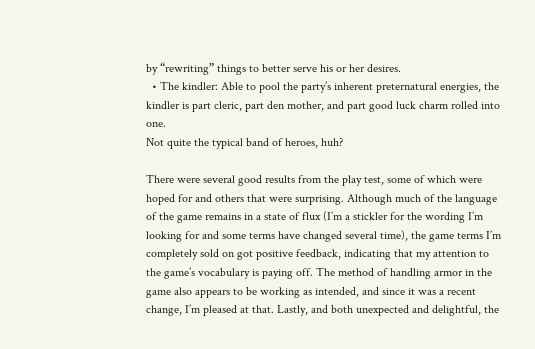by “rewriting” things to better serve his or her desires.
  • The kindler: Able to pool the party’s inherent preternatural energies, the kindler is part cleric, part den mother, and part good luck charm rolled into one.
Not quite the typical band of heroes, huh?

There were several good results from the play test, some of which were hoped for and others that were surprising. Although much of the language of the game remains in a state of flux (I’m a stickler for the wording I’m looking for and some terms have changed several time), the game terms I’m completely sold on got positive feedback, indicating that my attention to the game’s vocabulary is paying off. The method of handling armor in the game also appears to be working as intended, and since it was a recent change, I’m pleased at that. Lastly, and both unexpected and delightful, the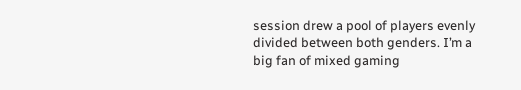session drew a pool of players evenly divided between both genders. I’m a big fan of mixed gaming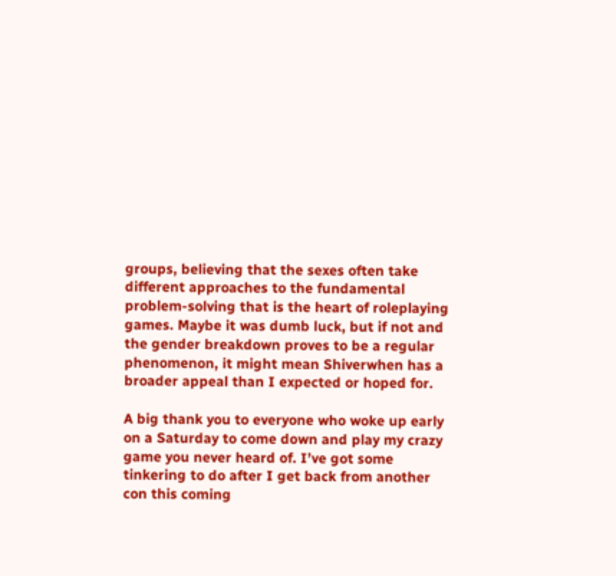groups, believing that the sexes often take different approaches to the fundamental problem-solving that is the heart of roleplaying games. Maybe it was dumb luck, but if not and the gender breakdown proves to be a regular phenomenon, it might mean Shiverwhen has a broader appeal than I expected or hoped for.

A big thank you to everyone who woke up early on a Saturday to come down and play my crazy game you never heard of. I’ve got some tinkering to do after I get back from another con this coming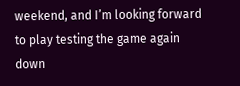weekend, and I’m looking forward to play testing the game again down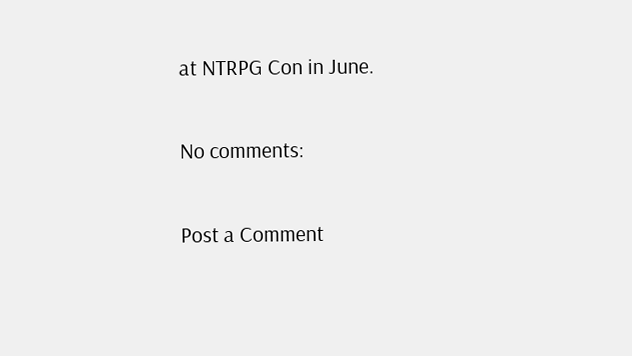at NTRPG Con in June.

No comments:

Post a Comment